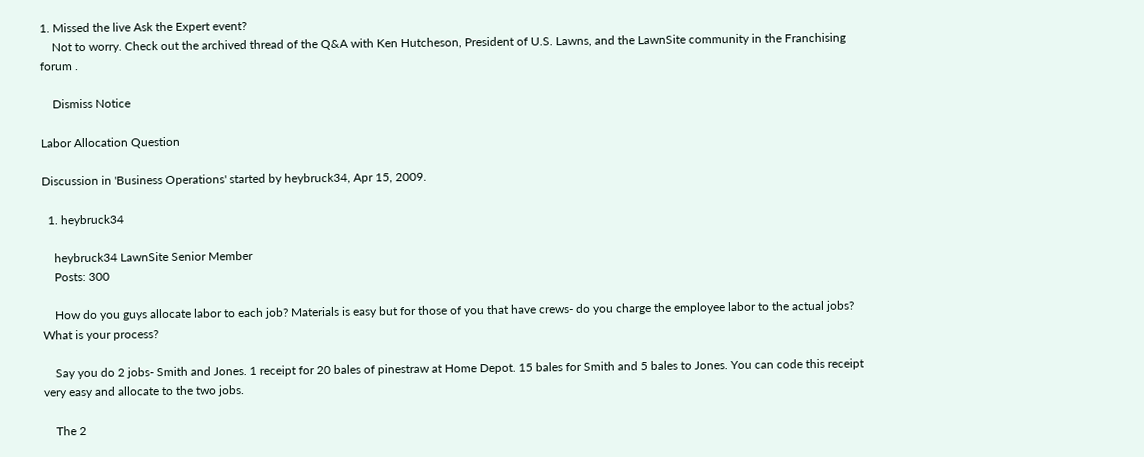1. Missed the live Ask the Expert event?
    Not to worry. Check out the archived thread of the Q&A with Ken Hutcheson, President of U.S. Lawns, and the LawnSite community in the Franchising forum .

    Dismiss Notice

Labor Allocation Question

Discussion in 'Business Operations' started by heybruck34, Apr 15, 2009.

  1. heybruck34

    heybruck34 LawnSite Senior Member
    Posts: 300

    How do you guys allocate labor to each job? Materials is easy but for those of you that have crews- do you charge the employee labor to the actual jobs? What is your process?

    Say you do 2 jobs- Smith and Jones. 1 receipt for 20 bales of pinestraw at Home Depot. 15 bales for Smith and 5 bales to Jones. You can code this receipt very easy and allocate to the two jobs.

    The 2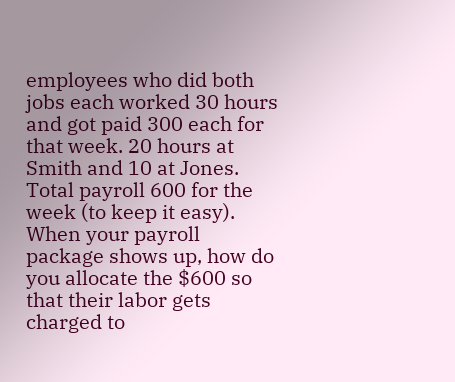employees who did both jobs each worked 30 hours and got paid 300 each for that week. 20 hours at Smith and 10 at Jones. Total payroll 600 for the week (to keep it easy). When your payroll package shows up, how do you allocate the $600 so that their labor gets charged to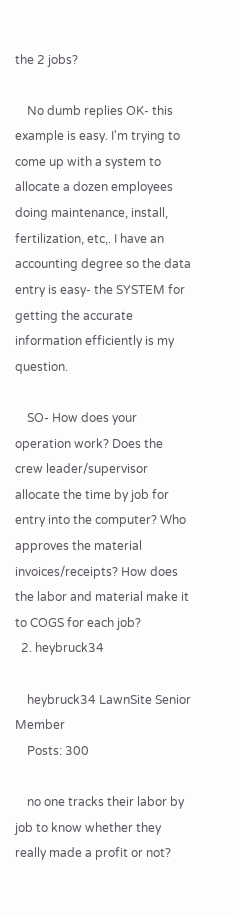the 2 jobs?

    No dumb replies OK- this example is easy. I'm trying to come up with a system to allocate a dozen employees doing maintenance, install, fertilization, etc,. I have an accounting degree so the data entry is easy- the SYSTEM for getting the accurate information efficiently is my question.

    SO- How does your operation work? Does the crew leader/supervisor allocate the time by job for entry into the computer? Who approves the material invoices/receipts? How does the labor and material make it to COGS for each job?
  2. heybruck34

    heybruck34 LawnSite Senior Member
    Posts: 300

    no one tracks their labor by job to know whether they really made a profit or not?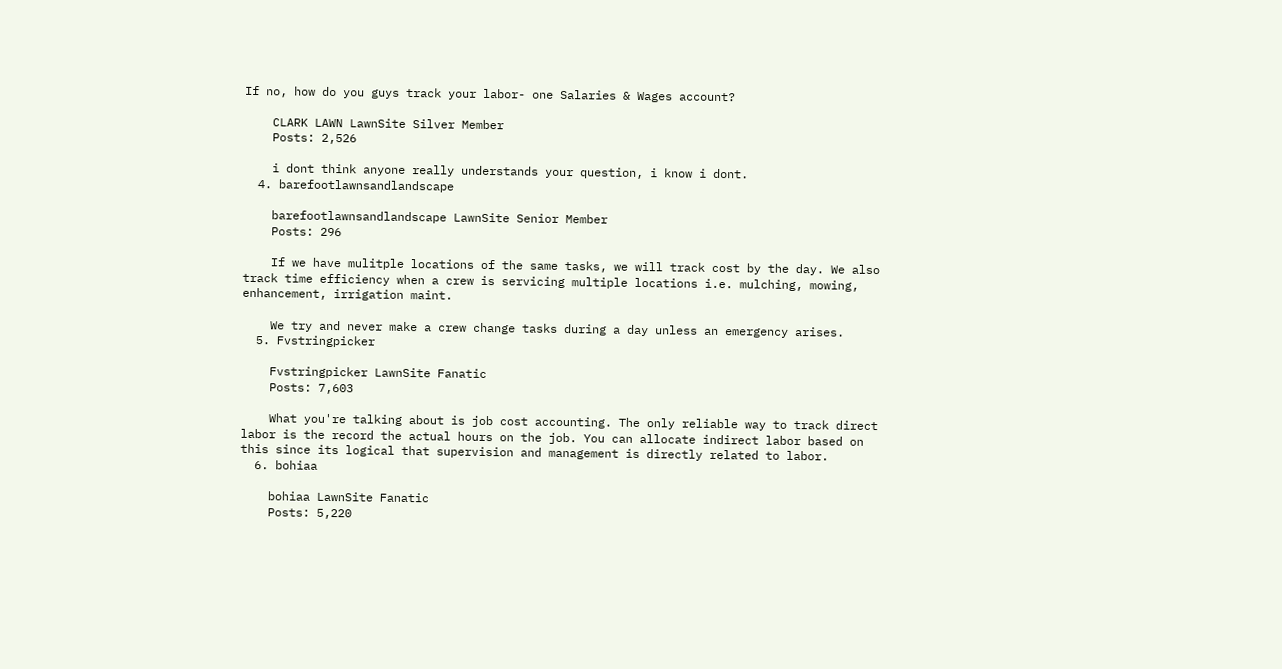If no, how do you guys track your labor- one Salaries & Wages account?

    CLARK LAWN LawnSite Silver Member
    Posts: 2,526

    i dont think anyone really understands your question, i know i dont.
  4. barefootlawnsandlandscape

    barefootlawnsandlandscape LawnSite Senior Member
    Posts: 296

    If we have mulitple locations of the same tasks, we will track cost by the day. We also track time efficiency when a crew is servicing multiple locations i.e. mulching, mowing, enhancement, irrigation maint.

    We try and never make a crew change tasks during a day unless an emergency arises.
  5. Fvstringpicker

    Fvstringpicker LawnSite Fanatic
    Posts: 7,603

    What you're talking about is job cost accounting. The only reliable way to track direct labor is the record the actual hours on the job. You can allocate indirect labor based on this since its logical that supervision and management is directly related to labor.
  6. bohiaa

    bohiaa LawnSite Fanatic
    Posts: 5,220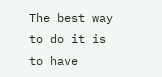The best way to do it is to have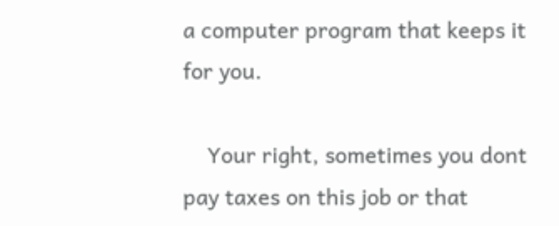a computer program that keeps it for you.

    Your right, sometimes you dont pay taxes on this job or that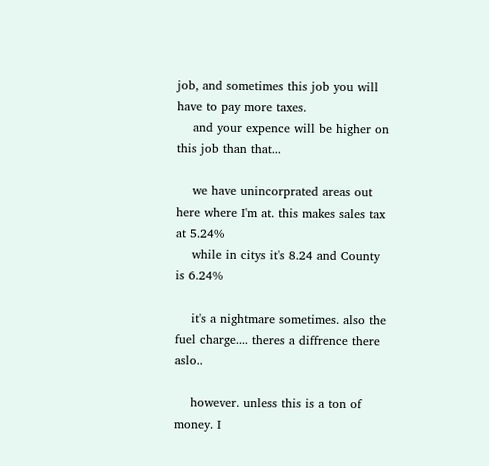job, and sometimes this job you will have to pay more taxes.
    and your expence will be higher on this job than that...

    we have unincorprated areas out here where I'm at. this makes sales tax at 5.24%
    while in citys it's 8.24 and County is 6.24%

    it's a nightmare sometimes. also the fuel charge.... theres a diffrence there aslo..

    however. unless this is a ton of money. I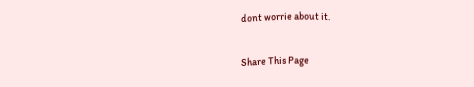dont worrie about it.

Share This Page